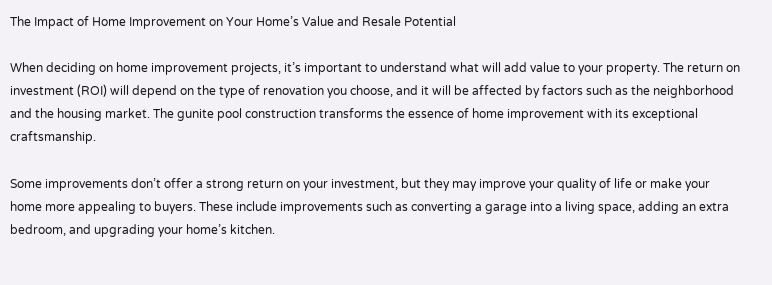The Impact of Home Improvement on Your Home’s Value and Resale Potential

When deciding on home improvement projects, it’s important to understand what will add value to your property. The return on investment (ROI) will depend on the type of renovation you choose, and it will be affected by factors such as the neighborhood and the housing market. The gunite pool construction transforms the essence of home improvement with its exceptional craftsmanship.

Some improvements don’t offer a strong return on your investment, but they may improve your quality of life or make your home more appealing to buyers. These include improvements such as converting a garage into a living space, adding an extra bedroom, and upgrading your home’s kitchen.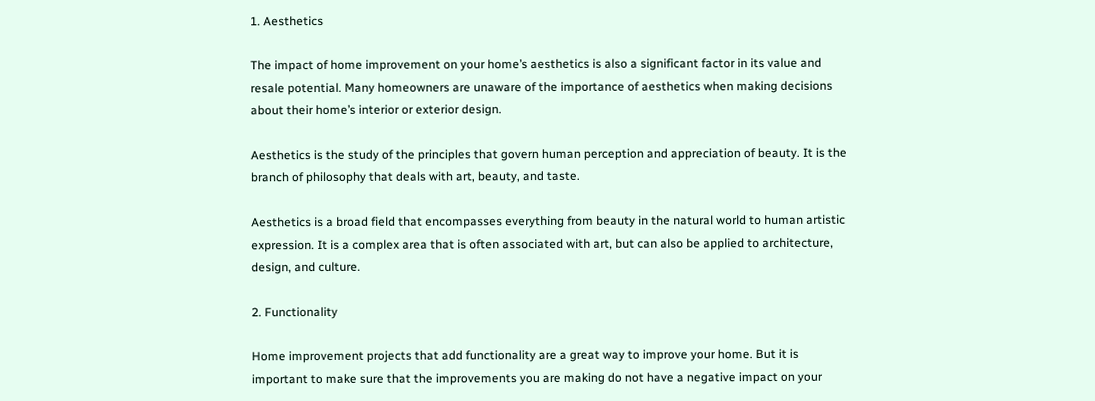1. Aesthetics

The impact of home improvement on your home’s aesthetics is also a significant factor in its value and resale potential. Many homeowners are unaware of the importance of aesthetics when making decisions about their home’s interior or exterior design.

Aesthetics is the study of the principles that govern human perception and appreciation of beauty. It is the branch of philosophy that deals with art, beauty, and taste.

Aesthetics is a broad field that encompasses everything from beauty in the natural world to human artistic expression. It is a complex area that is often associated with art, but can also be applied to architecture, design, and culture.

2. Functionality

Home improvement projects that add functionality are a great way to improve your home. But it is important to make sure that the improvements you are making do not have a negative impact on your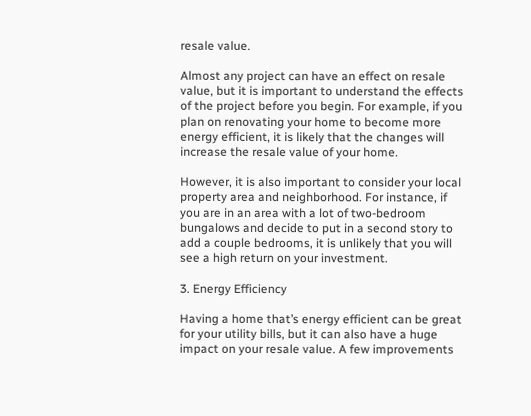resale value.

Almost any project can have an effect on resale value, but it is important to understand the effects of the project before you begin. For example, if you plan on renovating your home to become more energy efficient, it is likely that the changes will increase the resale value of your home.

However, it is also important to consider your local property area and neighborhood. For instance, if you are in an area with a lot of two-bedroom bungalows and decide to put in a second story to add a couple bedrooms, it is unlikely that you will see a high return on your investment.

3. Energy Efficiency

Having a home that’s energy efficient can be great for your utility bills, but it can also have a huge impact on your resale value. A few improvements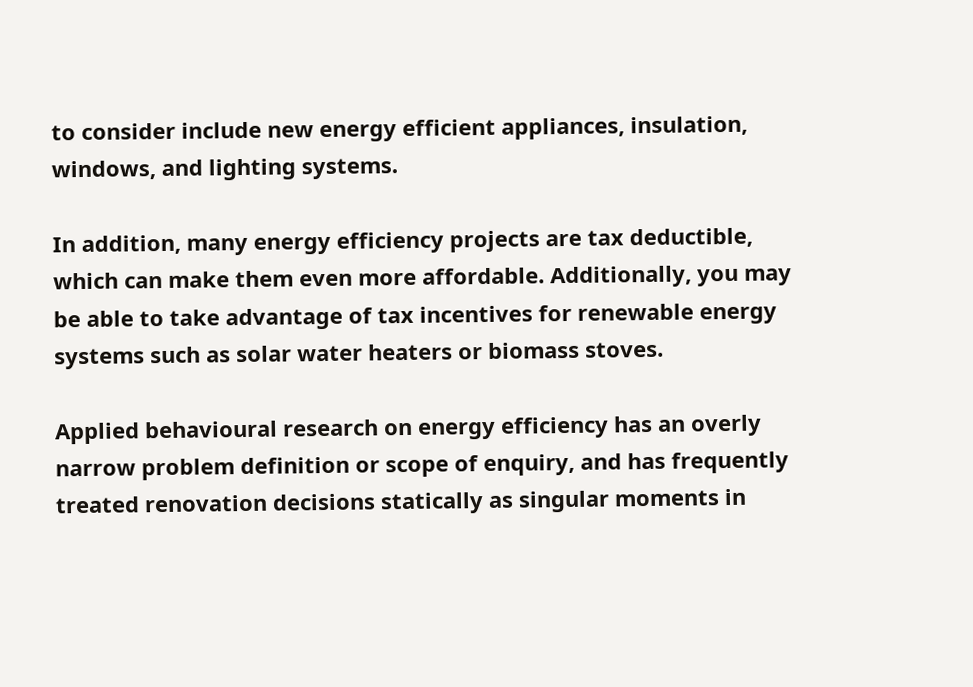to consider include new energy efficient appliances, insulation, windows, and lighting systems.

In addition, many energy efficiency projects are tax deductible, which can make them even more affordable. Additionally, you may be able to take advantage of tax incentives for renewable energy systems such as solar water heaters or biomass stoves.

Applied behavioural research on energy efficiency has an overly narrow problem definition or scope of enquiry, and has frequently treated renovation decisions statically as singular moments in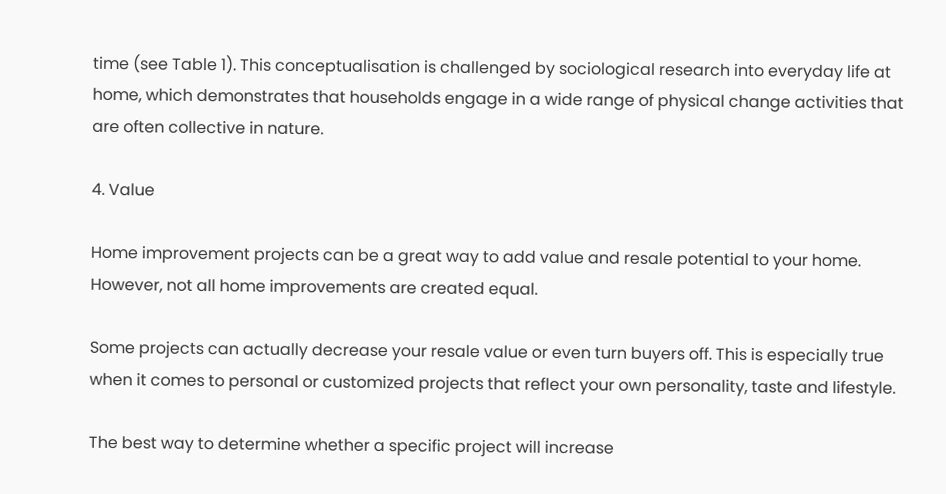time (see Table 1). This conceptualisation is challenged by sociological research into everyday life at home, which demonstrates that households engage in a wide range of physical change activities that are often collective in nature.

4. Value

Home improvement projects can be a great way to add value and resale potential to your home. However, not all home improvements are created equal.

Some projects can actually decrease your resale value or even turn buyers off. This is especially true when it comes to personal or customized projects that reflect your own personality, taste and lifestyle.

The best way to determine whether a specific project will increase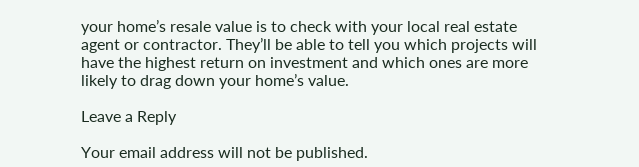your home’s resale value is to check with your local real estate agent or contractor. They’ll be able to tell you which projects will have the highest return on investment and which ones are more likely to drag down your home’s value.

Leave a Reply

Your email address will not be published.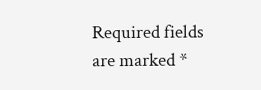Required fields are marked *